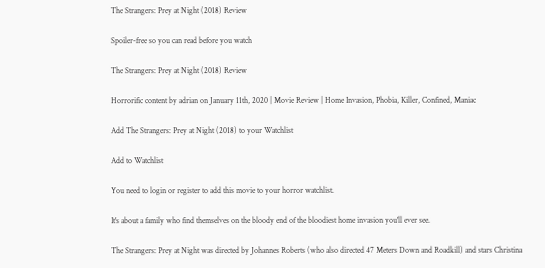The Strangers: Prey at Night (2018) Review

Spoiler-free so you can read before you watch

The Strangers: Prey at Night (2018) Review

Horrorific content by adrian on January 11th, 2020 | Movie Review | Home Invasion, Phobia, Killer, Confined, Maniac

Add The Strangers: Prey at Night (2018) to your Watchlist

Add to Watchlist

You need to login or register to add this movie to your horror watchlist.

It's about a family who find themselves on the bloody end of the bloodiest home invasion you'll ever see.

The Strangers: Prey at Night was directed by Johannes Roberts (who also directed 47 Meters Down and Roadkill) and stars Christina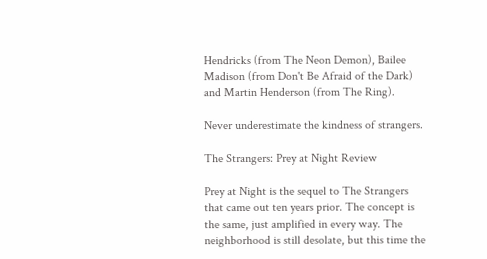Hendricks (from The Neon Demon), Bailee Madison (from Don't Be Afraid of the Dark) and Martin Henderson (from The Ring).

Never underestimate the kindness of strangers.

The Strangers: Prey at Night Review

Prey at Night is the sequel to The Strangers that came out ten years prior. The concept is the same, just amplified in every way. The neighborhood is still desolate, but this time the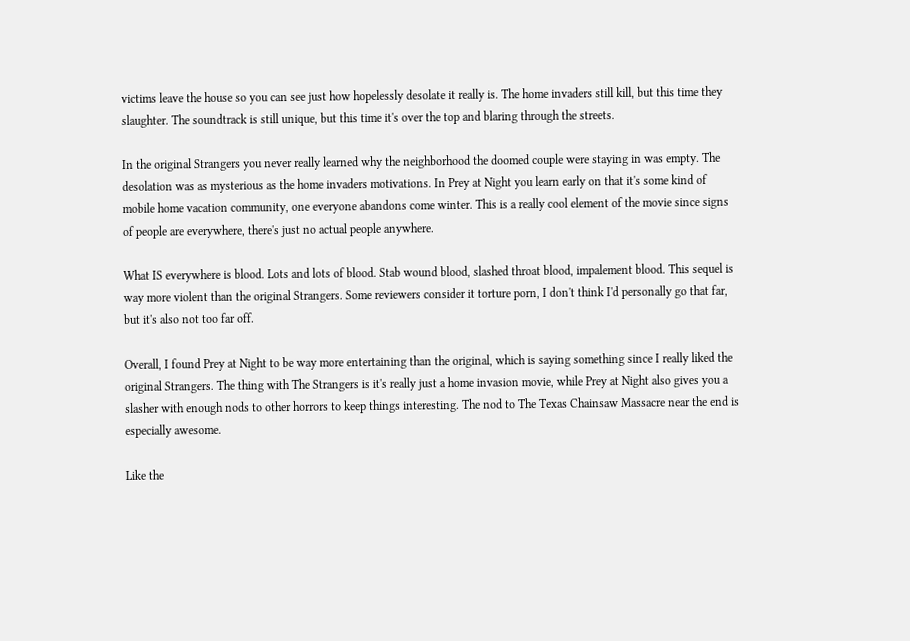victims leave the house so you can see just how hopelessly desolate it really is. The home invaders still kill, but this time they slaughter. The soundtrack is still unique, but this time it's over the top and blaring through the streets.

In the original Strangers you never really learned why the neighborhood the doomed couple were staying in was empty. The desolation was as mysterious as the home invaders motivations. In Prey at Night you learn early on that it's some kind of mobile home vacation community, one everyone abandons come winter. This is a really cool element of the movie since signs of people are everywhere, there's just no actual people anywhere.

What IS everywhere is blood. Lots and lots of blood. Stab wound blood, slashed throat blood, impalement blood. This sequel is way more violent than the original Strangers. Some reviewers consider it torture porn, I don't think I'd personally go that far, but it's also not too far off.

Overall, I found Prey at Night to be way more entertaining than the original, which is saying something since I really liked the original Strangers. The thing with The Strangers is it's really just a home invasion movie, while Prey at Night also gives you a slasher with enough nods to other horrors to keep things interesting. The nod to The Texas Chainsaw Massacre near the end is especially awesome.

Like the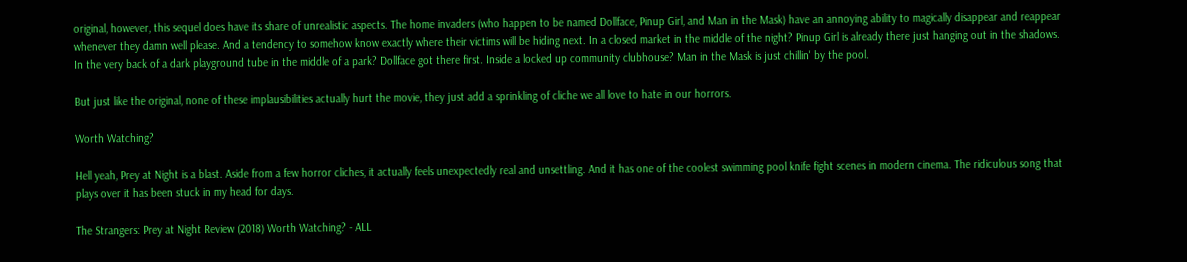original, however, this sequel does have its share of unrealistic aspects. The home invaders (who happen to be named Dollface, Pinup Girl, and Man in the Mask) have an annoying ability to magically disappear and reappear whenever they damn well please. And a tendency to somehow know exactly where their victims will be hiding next. In a closed market in the middle of the night? Pinup Girl is already there just hanging out in the shadows. In the very back of a dark playground tube in the middle of a park? Dollface got there first. Inside a locked up community clubhouse? Man in the Mask is just chillin' by the pool.

But just like the original, none of these implausibilities actually hurt the movie, they just add a sprinkling of cliche we all love to hate in our horrors.

Worth Watching?

Hell yeah, Prey at Night is a blast. Aside from a few horror cliches, it actually feels unexpectedly real and unsettling. And it has one of the coolest swimming pool knife fight scenes in modern cinema. The ridiculous song that plays over it has been stuck in my head for days.

The Strangers: Prey at Night Review (2018) Worth Watching? - ALL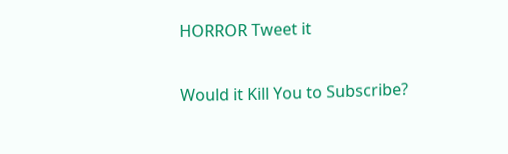HORROR Tweet it

Would it Kill You to Subscribe?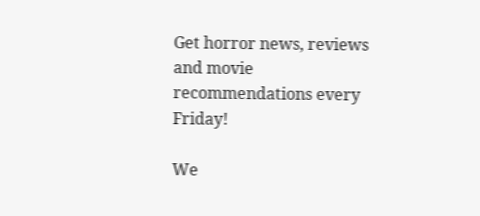Get horror news, reviews and movie recommendations every Friday!

We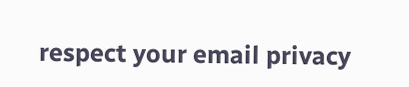respect your email privacy